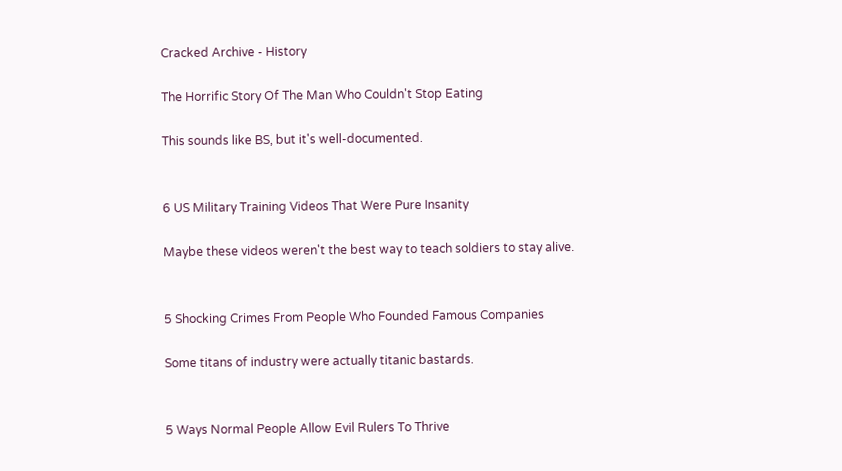Cracked Archive - History

The Horrific Story Of The Man Who Couldn't Stop Eating

This sounds like BS, but it's well-documented.


6 US Military Training Videos That Were Pure Insanity

Maybe these videos weren't the best way to teach soldiers to stay alive.


5 Shocking Crimes From People Who Founded Famous Companies

Some titans of industry were actually titanic bastards.


5 Ways Normal People Allow Evil Rulers To Thrive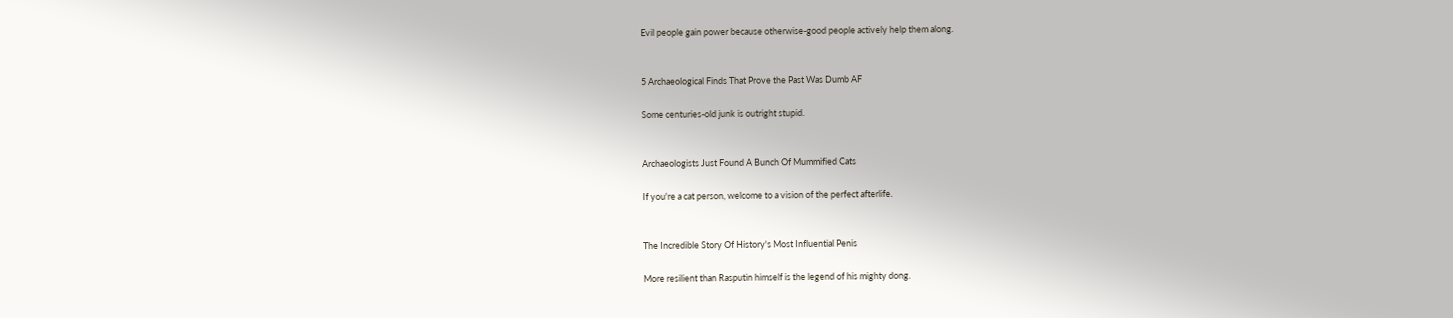Evil people gain power because otherwise-good people actively help them along.


5 Archaeological Finds That Prove the Past Was Dumb AF

Some centuries-old junk is outright stupid.


Archaeologists Just Found A Bunch Of Mummified Cats

If you're a cat person, welcome to a vision of the perfect afterlife.


The Incredible Story Of History's Most Influential Penis

More resilient than Rasputin himself is the legend of his mighty dong.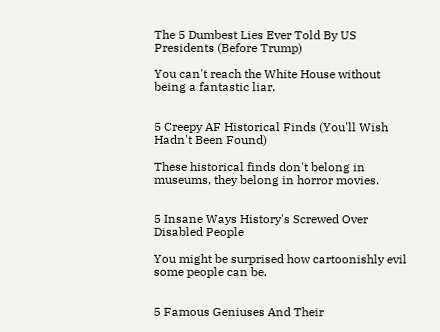The 5 Dumbest Lies Ever Told By US Presidents (Before Trump)

You can't reach the White House without being a fantastic liar.


5 Creepy AF Historical Finds (You'll Wish Hadn't Been Found)

These historical finds don't belong in museums, they belong in horror movies.


5 Insane Ways History's Screwed Over Disabled People

You might be surprised how cartoonishly evil some people can be.


5 Famous Geniuses And Their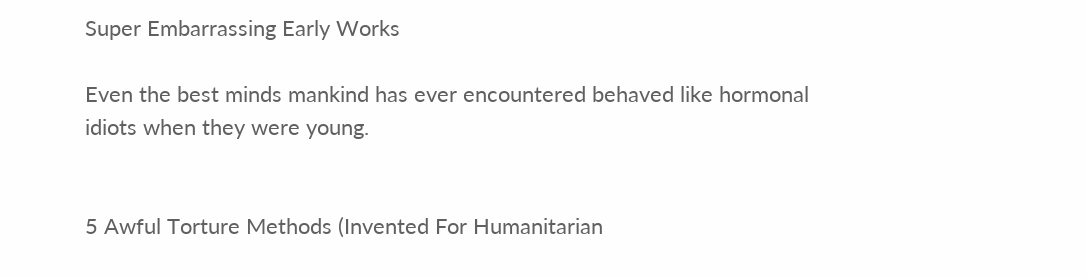Super Embarrassing Early Works

Even the best minds mankind has ever encountered behaved like hormonal idiots when they were young.


5 Awful Torture Methods (Invented For Humanitarian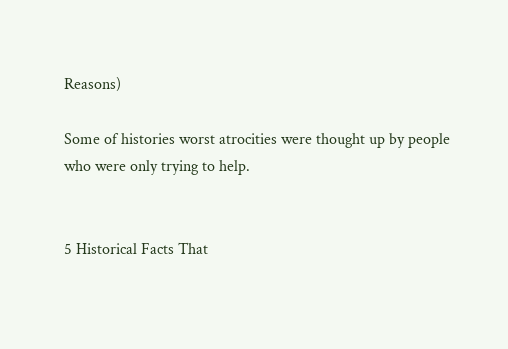Reasons)

Some of histories worst atrocities were thought up by people who were only trying to help.


5 Historical Facts That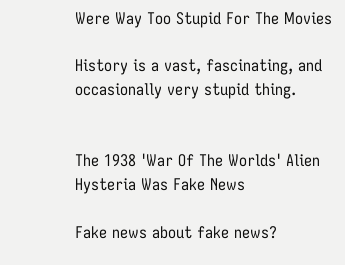Were Way Too Stupid For The Movies

History is a vast, fascinating, and occasionally very stupid thing.


The 1938 'War Of The Worlds' Alien Hysteria Was Fake News

Fake news about fake news?